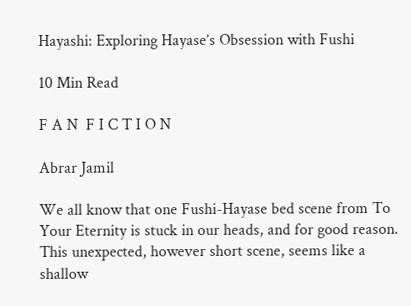Hayashi: Exploring Hayase’s Obsession with Fushi

10 Min Read

F A N  F I C T I O N

Abrar Jamil

We all know that one Fushi-Hayase bed scene from To Your Eternity is stuck in our heads, and for good reason. This unexpected, however short scene, seems like a shallow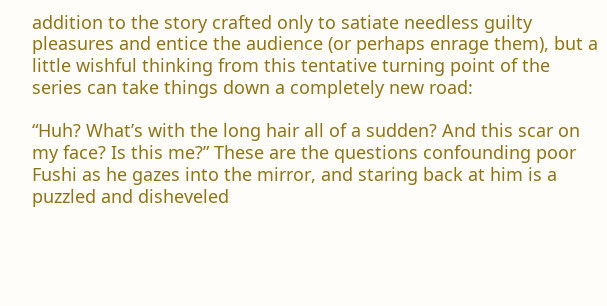addition to the story crafted only to satiate needless guilty pleasures and entice the audience (or perhaps enrage them), but a little wishful thinking from this tentative turning point of the series can take things down a completely new road:

“Huh? What’s with the long hair all of a sudden? And this scar on my face? Is this me?” These are the questions confounding poor Fushi as he gazes into the mirror, and staring back at him is a puzzled and disheveled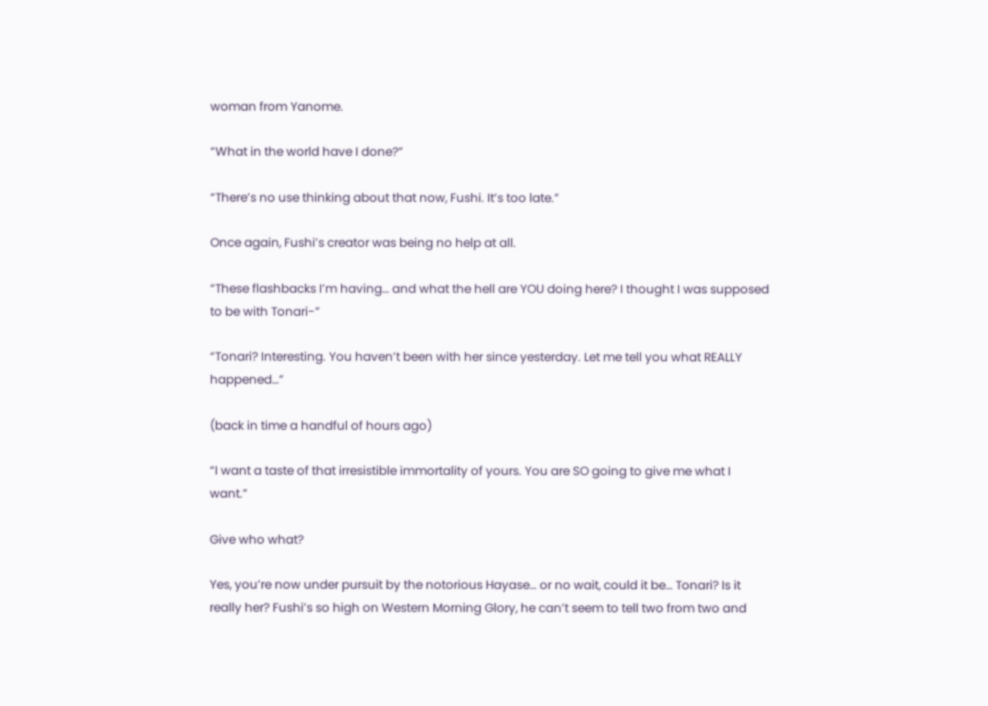woman from Yanome.

“What in the world have I done?”

“There’s no use thinking about that now, Fushi. It’s too late.”

Once again, Fushi’s creator was being no help at all.

“These flashbacks I’m having… and what the hell are YOU doing here? I thought I was supposed to be with Tonari-”

“Tonari? Interesting. You haven’t been with her since yesterday. Let me tell you what REALLY happened…”

(back in time a handful of hours ago)

“I want a taste of that irresistible immortality of yours. You are SO going to give me what I want.”

Give who what?

Yes, you’re now under pursuit by the notorious Hayase… or no wait, could it be… Tonari? Is it really her? Fushi’s so high on Western Morning Glory, he can’t seem to tell two from two and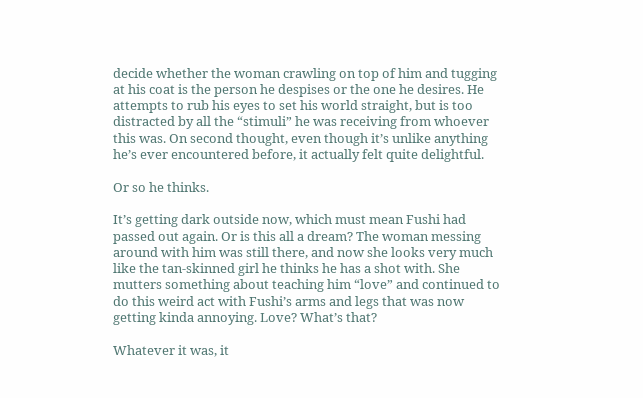decide whether the woman crawling on top of him and tugging at his coat is the person he despises or the one he desires. He attempts to rub his eyes to set his world straight, but is too distracted by all the “stimuli” he was receiving from whoever this was. On second thought, even though it’s unlike anything he’s ever encountered before, it actually felt quite delightful.

Or so he thinks.

It’s getting dark outside now, which must mean Fushi had passed out again. Or is this all a dream? The woman messing around with him was still there, and now she looks very much like the tan-skinned girl he thinks he has a shot with. She mutters something about teaching him “love” and continued to do this weird act with Fushi’s arms and legs that was now getting kinda annoying. Love? What’s that?

Whatever it was, it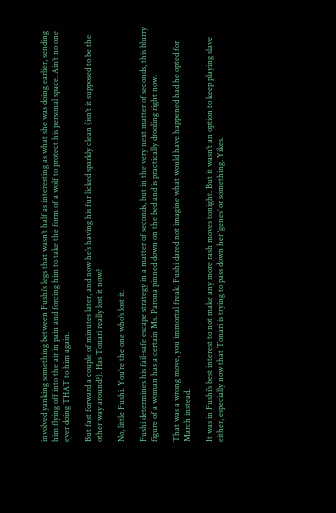involved yanking something between Fushi’s legs that wasn’t half as interesting as what she was doing earlier, sending him flying off into the air in pain and forcing him to take the form of a wolf to protect his personal space. Ain’t no one ever doing THAT to him again.

But fast forward a couple of minutes later, and now he’s having his fur licked sparkly clean (isn’t it supposed to be the other way around?). Has Tonari really lost it now?

No, little Fushi. You’re the one who’s lost it.

Fushi determines his fail-safe escape strategy in a matter of seconds, but in the very next matter of seconds, this blurry figure of a woman has a certain Ms. Parona pinned down on the bed and is practically drooling right now.

That was a wrong move, you immortal freak. Fushi dared not imagine what would have happened had he opted for March instead.

It was in Fushi’s best interest to not make any more rash moves tonight. But it wasn’t an option to keep playing slave either, especially now that Tonari is trying to pass down her ‘genes’ or something. Yikes.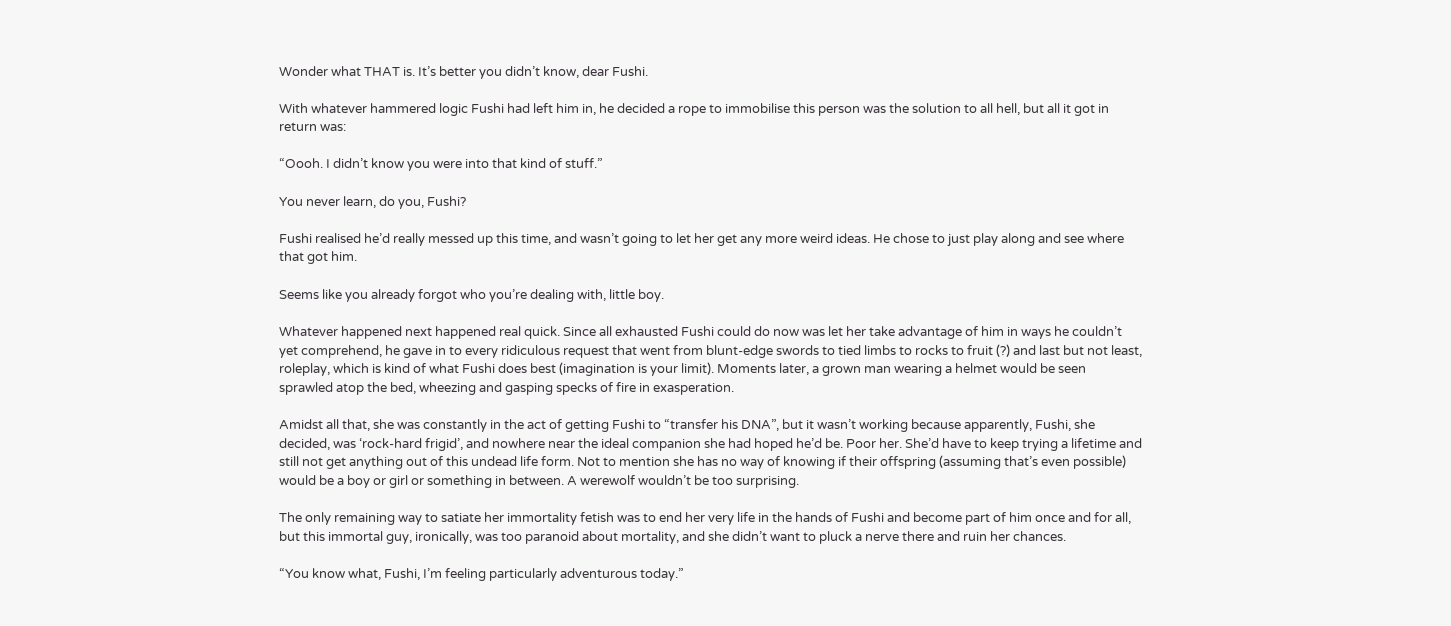Wonder what THAT is. It’s better you didn’t know, dear Fushi.

With whatever hammered logic Fushi had left him in, he decided a rope to immobilise this person was the solution to all hell, but all it got in return was:

“Oooh. I didn’t know you were into that kind of stuff.”

You never learn, do you, Fushi?

Fushi realised he’d really messed up this time, and wasn’t going to let her get any more weird ideas. He chose to just play along and see where that got him.

Seems like you already forgot who you’re dealing with, little boy.

Whatever happened next happened real quick. Since all exhausted Fushi could do now was let her take advantage of him in ways he couldn’t yet comprehend, he gave in to every ridiculous request that went from blunt-edge swords to tied limbs to rocks to fruit (?) and last but not least, roleplay, which is kind of what Fushi does best (imagination is your limit). Moments later, a grown man wearing a helmet would be seen sprawled atop the bed, wheezing and gasping specks of fire in exasperation.

Amidst all that, she was constantly in the act of getting Fushi to “transfer his DNA”, but it wasn’t working because apparently, Fushi, she decided, was ‘rock-hard frigid’, and nowhere near the ideal companion she had hoped he’d be. Poor her. She’d have to keep trying a lifetime and still not get anything out of this undead life form. Not to mention she has no way of knowing if their offspring (assuming that’s even possible) would be a boy or girl or something in between. A werewolf wouldn’t be too surprising.

The only remaining way to satiate her immortality fetish was to end her very life in the hands of Fushi and become part of him once and for all, but this immortal guy, ironically, was too paranoid about mortality, and she didn’t want to pluck a nerve there and ruin her chances.

“You know what, Fushi, I’m feeling particularly adventurous today.”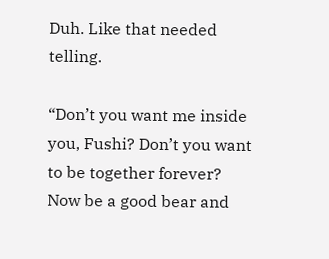Duh. Like that needed telling.

“Don’t you want me inside you, Fushi? Don’t you want to be together forever? Now be a good bear and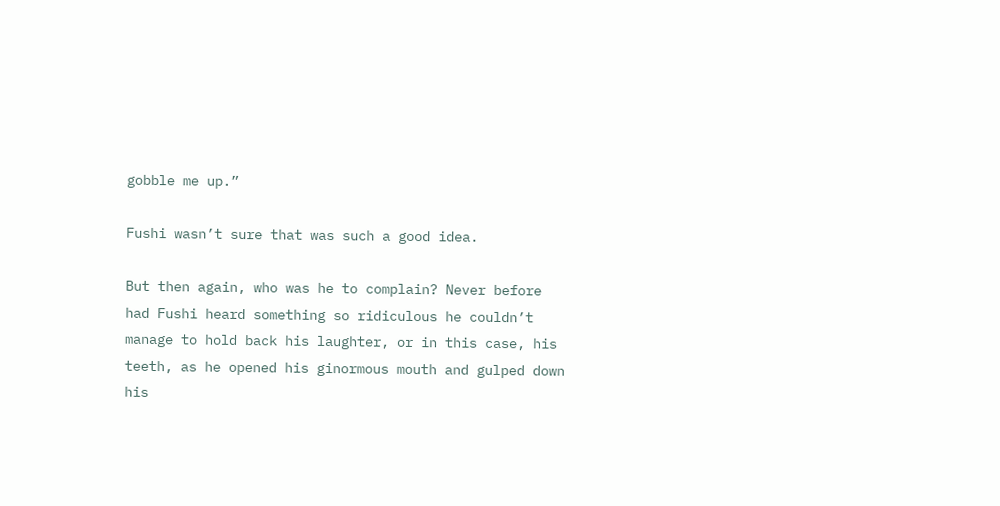gobble me up.”

Fushi wasn’t sure that was such a good idea.

But then again, who was he to complain? Never before had Fushi heard something so ridiculous he couldn’t manage to hold back his laughter, or in this case, his teeth, as he opened his ginormous mouth and gulped down his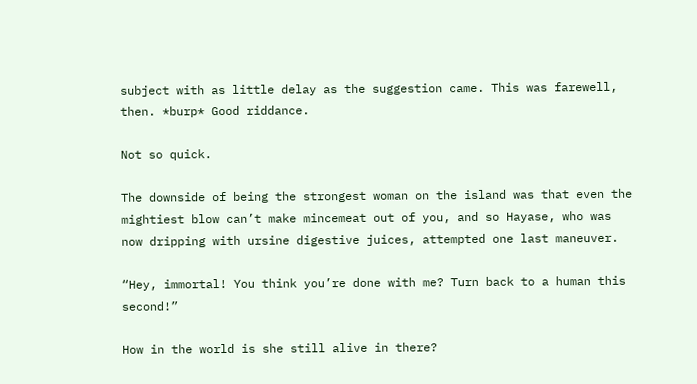subject with as little delay as the suggestion came. This was farewell, then. *burp* Good riddance.

Not so quick.

The downside of being the strongest woman on the island was that even the mightiest blow can’t make mincemeat out of you, and so Hayase, who was now dripping with ursine digestive juices, attempted one last maneuver.

“Hey, immortal! You think you’re done with me? Turn back to a human this second!”

How in the world is she still alive in there?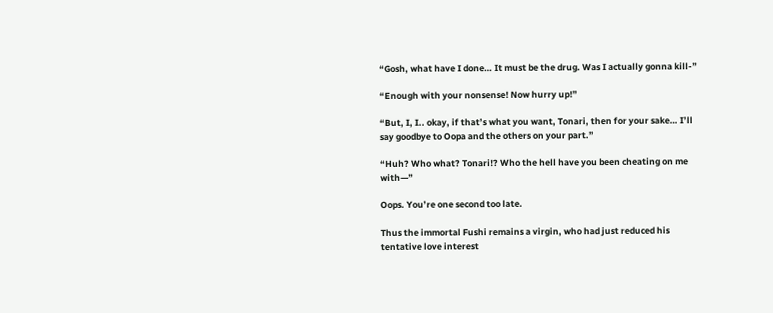“Gosh, what have I done… It must be the drug. Was I actually gonna kill-”

“Enough with your nonsense! Now hurry up!”

“But, I, I.. okay, if that’s what you want, Tonari, then for your sake… I’ll say goodbye to Oopa and the others on your part.”

“Huh? Who what? Tonari!? Who the hell have you been cheating on me with—”

Oops. You’re one second too late.

Thus the immortal Fushi remains a virgin, who had just reduced his tentative love interest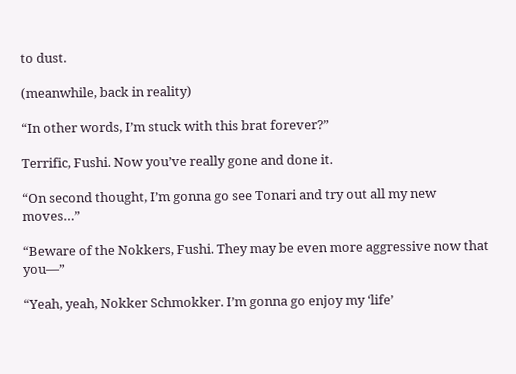to dust.

(meanwhile, back in reality)

“In other words, I’m stuck with this brat forever?”

Terrific, Fushi. Now you’ve really gone and done it.

“On second thought, I’m gonna go see Tonari and try out all my new moves…”

“Beware of the Nokkers, Fushi. They may be even more aggressive now that you—”

“Yeah, yeah, Nokker Schmokker. I’m gonna go enjoy my ‘life’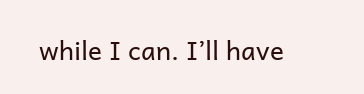while I can. I’ll have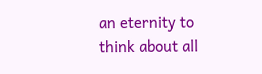an eternity to think about all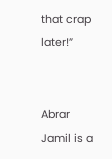that crap later!”


Abrar Jamil is a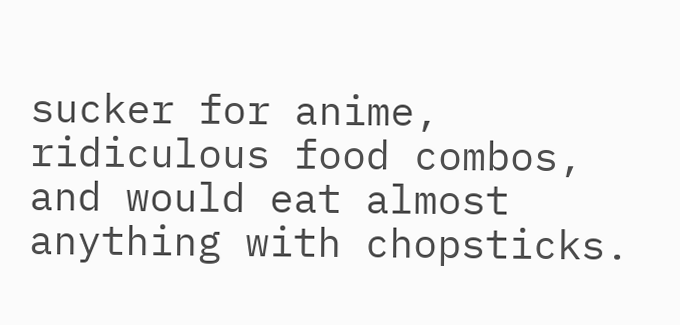sucker for anime, ridiculous food combos, and would eat almost anything with chopsticks.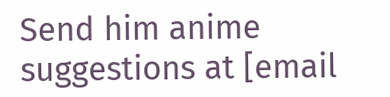Send him anime suggestions at [email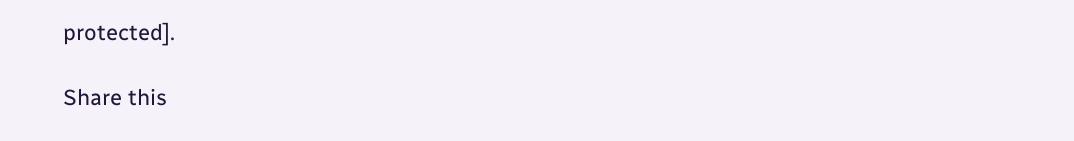protected].

Share this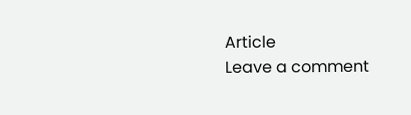Article
Leave a comment